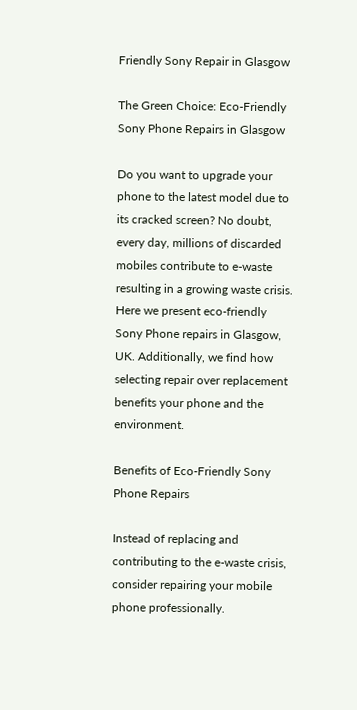Friendly Sony Repair in Glasgow

The Green Choice: Eco-Friendly Sony Phone Repairs in Glasgow

Do you want to upgrade your phone to the latest model due to its cracked screen? No doubt, every day, millions of discarded mobiles contribute to e-waste resulting in a growing waste crisis. Here we present eco-friendly Sony Phone repairs in Glasgow, UK. Additionally, we find how selecting repair over replacement benefits your phone and the environment.

Benefits of Eco-Friendly Sony Phone Repairs

Instead of replacing and contributing to the e-waste crisis, consider repairing your mobile phone professionally.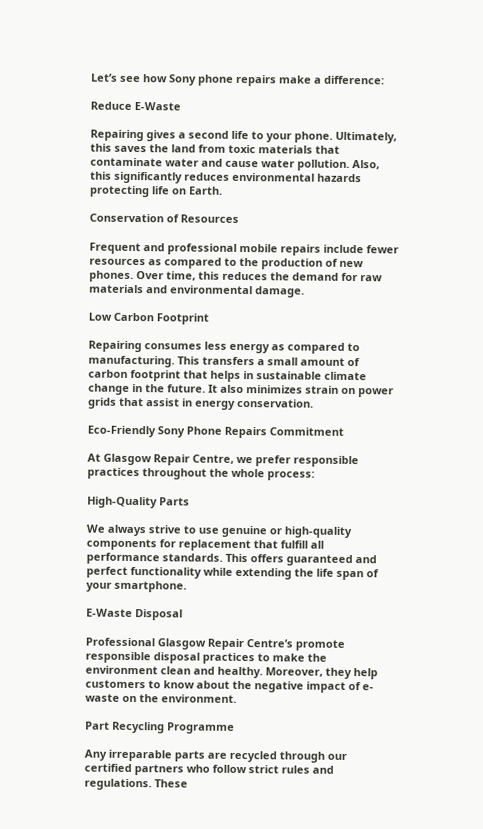Let’s see how Sony phone repairs make a difference:

Reduce E-Waste

Repairing gives a second life to your phone. Ultimately, this saves the land from toxic materials that contaminate water and cause water pollution. Also, this significantly reduces environmental hazards protecting life on Earth.

Conservation of Resources

Frequent and professional mobile repairs include fewer resources as compared to the production of new phones. Over time, this reduces the demand for raw materials and environmental damage.

Low Carbon Footprint

Repairing consumes less energy as compared to manufacturing. This transfers a small amount of carbon footprint that helps in sustainable climate change in the future. It also minimizes strain on power grids that assist in energy conservation.

Eco-Friendly Sony Phone Repairs Commitment

At Glasgow Repair Centre, we prefer responsible practices throughout the whole process:

High-Quality Parts

We always strive to use genuine or high-quality components for replacement that fulfill all performance standards. This offers guaranteed and perfect functionality while extending the life span of your smartphone.

E-Waste Disposal

Professional Glasgow Repair Centre’s promote responsible disposal practices to make the environment clean and healthy. Moreover, they help customers to know about the negative impact of e-waste on the environment.

Part Recycling Programme

Any irreparable parts are recycled through our certified partners who follow strict rules and regulations. These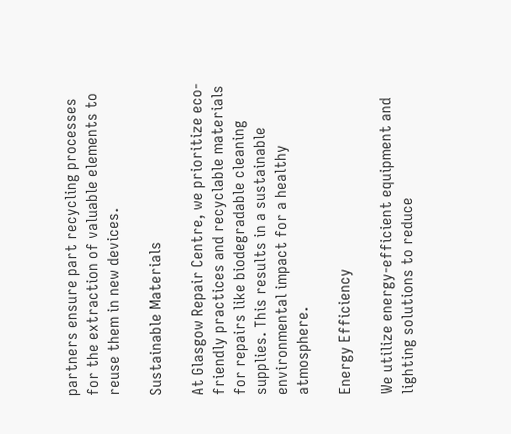partners ensure part recycling processes for the extraction of valuable elements to reuse them in new devices.

Sustainable Materials

At Glasgow Repair Centre, we prioritize eco-friendly practices and recyclable materials for repairs like biodegradable cleaning supplies. This results in a sustainable environmental impact for a healthy atmosphere.

Energy Efficiency

We utilize energy-efficient equipment and lighting solutions to reduce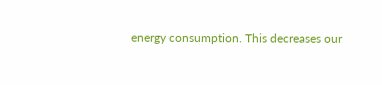energy consumption. This decreases our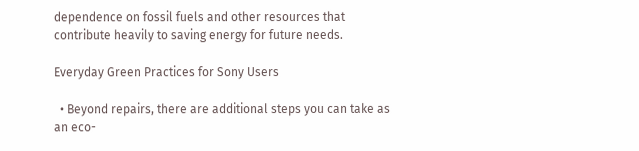dependence on fossil fuels and other resources that contribute heavily to saving energy for future needs.

Everyday Green Practices for Sony Users

  • Beyond repairs, there are additional steps you can take as an eco-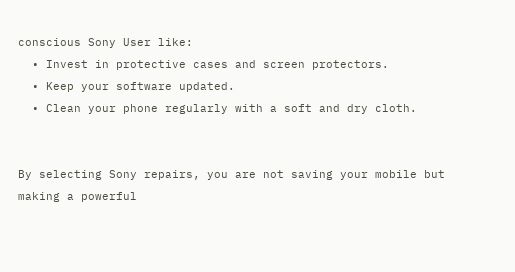conscious Sony User like:
  • Invest in protective cases and screen protectors.
  • Keep your software updated.
  • Clean your phone regularly with a soft and dry cloth.


By selecting Sony repairs, you are not saving your mobile but making a powerful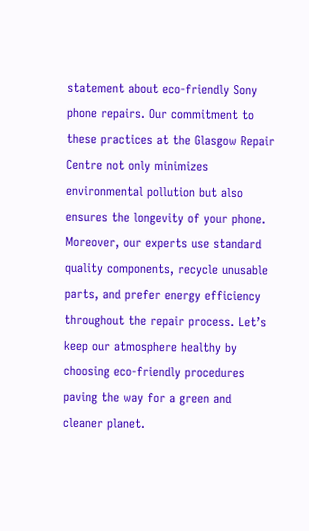statement about eco-friendly Sony phone repairs. Our commitment to these practices at the Glasgow Repair Centre not only minimizes environmental pollution but also ensures the longevity of your phone. Moreover, our experts use standard quality components, recycle unusable parts, and prefer energy efficiency throughout the repair process. Let’s keep our atmosphere healthy by choosing eco-friendly procedures paving the way for a green and cleaner planet.